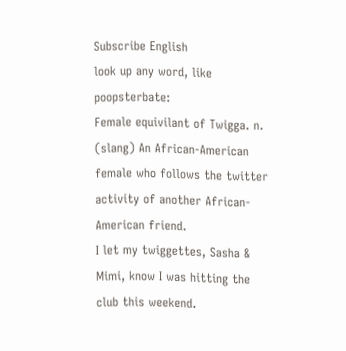Subscribe English
look up any word, like poopsterbate:
Female equivilant of Twigga. n. (slang) An African-American female who follows the twitter activity of another African-American friend.
I let my twiggettes, Sasha & Mimi, know I was hitting the club this weekend.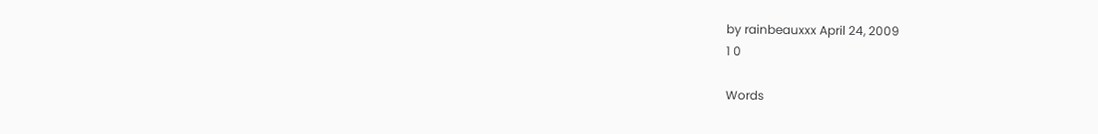by rainbeauxxx April 24, 2009
1 0

Words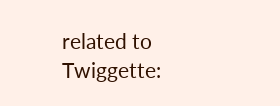related to Twiggette: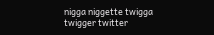nigga niggette twigga twigger twitter